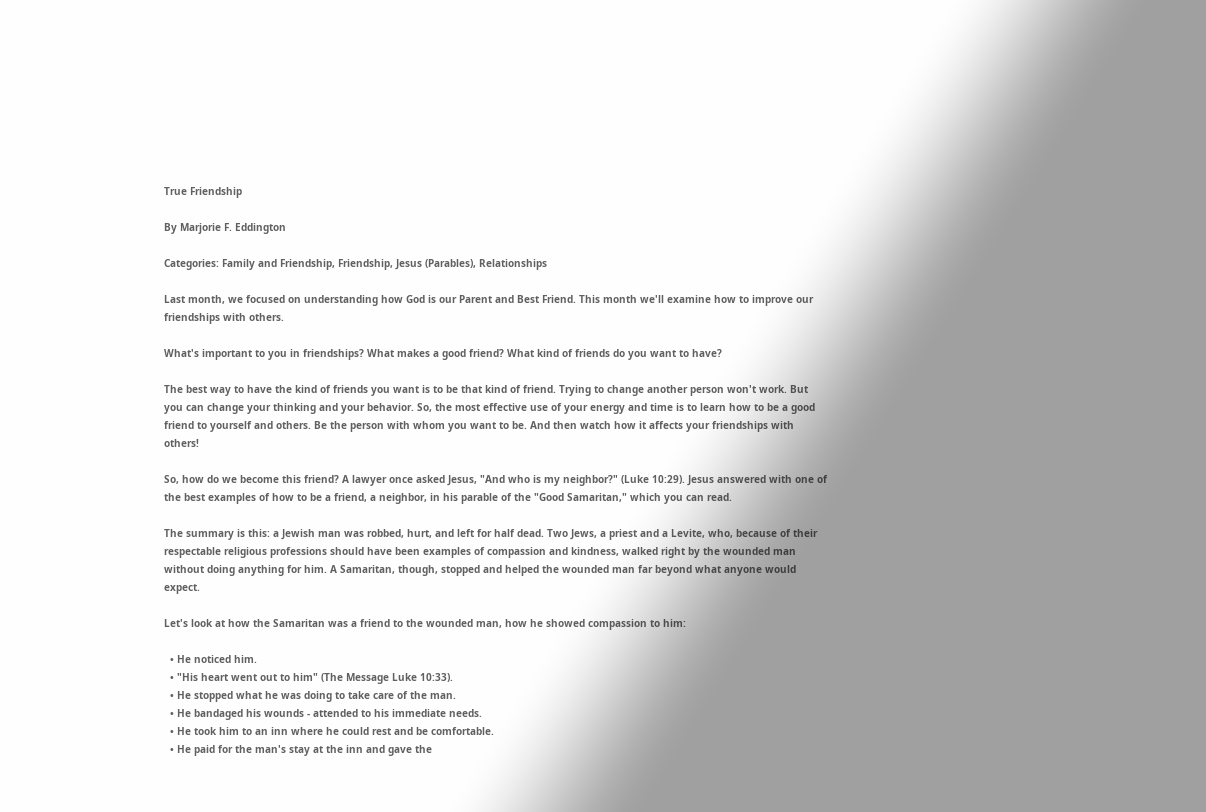True Friendship

By Marjorie F. Eddington

Categories: Family and Friendship, Friendship, Jesus (Parables), Relationships

Last month, we focused on understanding how God is our Parent and Best Friend. This month we'll examine how to improve our friendships with others.

What's important to you in friendships? What makes a good friend? What kind of friends do you want to have?

The best way to have the kind of friends you want is to be that kind of friend. Trying to change another person won't work. But you can change your thinking and your behavior. So, the most effective use of your energy and time is to learn how to be a good friend to yourself and others. Be the person with whom you want to be. And then watch how it affects your friendships with others!

So, how do we become this friend? A lawyer once asked Jesus, "And who is my neighbor?" (Luke 10:29). Jesus answered with one of the best examples of how to be a friend, a neighbor, in his parable of the "Good Samaritan," which you can read.

The summary is this: a Jewish man was robbed, hurt, and left for half dead. Two Jews, a priest and a Levite, who, because of their respectable religious professions should have been examples of compassion and kindness, walked right by the wounded man without doing anything for him. A Samaritan, though, stopped and helped the wounded man far beyond what anyone would expect.

Let's look at how the Samaritan was a friend to the wounded man, how he showed compassion to him:

  • He noticed him.
  • "His heart went out to him" (The Message Luke 10:33).
  • He stopped what he was doing to take care of the man.
  • He bandaged his wounds - attended to his immediate needs.
  • He took him to an inn where he could rest and be comfortable.
  • He paid for the man's stay at the inn and gave the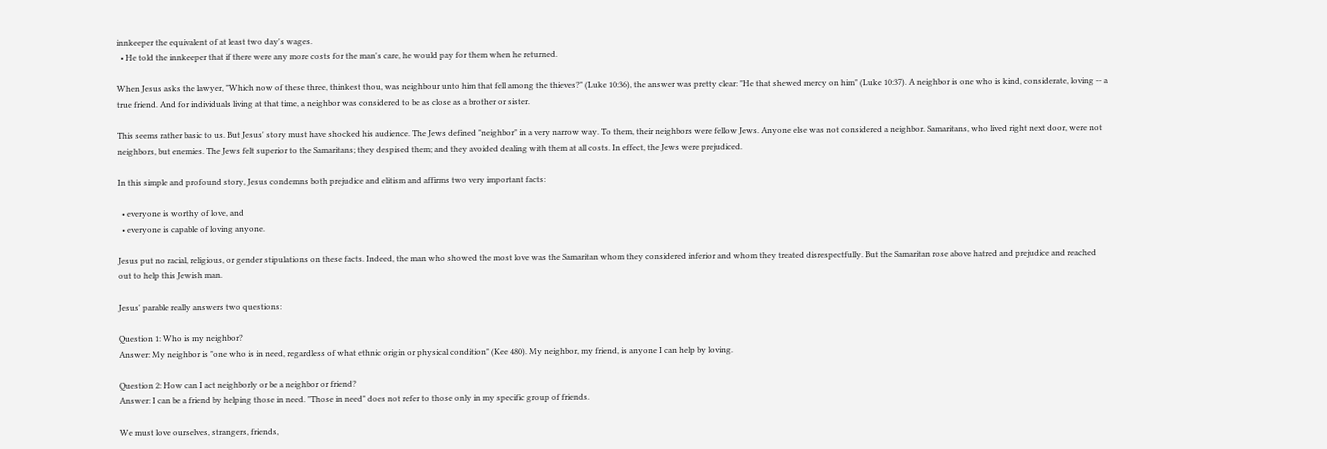innkeeper the equivalent of at least two day's wages.
  • He told the innkeeper that if there were any more costs for the man's care, he would pay for them when he returned.

When Jesus asks the lawyer, "Which now of these three, thinkest thou, was neighbour unto him that fell among the thieves?" (Luke 10:36), the answer was pretty clear: "He that shewed mercy on him" (Luke 10:37). A neighbor is one who is kind, considerate, loving -- a true friend. And for individuals living at that time, a neighbor was considered to be as close as a brother or sister.

This seems rather basic to us. But Jesus' story must have shocked his audience. The Jews defined "neighbor" in a very narrow way. To them, their neighbors were fellow Jews. Anyone else was not considered a neighbor. Samaritans, who lived right next door, were not neighbors, but enemies. The Jews felt superior to the Samaritans; they despised them; and they avoided dealing with them at all costs. In effect, the Jews were prejudiced.

In this simple and profound story, Jesus condemns both prejudice and elitism and affirms two very important facts:

  • everyone is worthy of love, and
  • everyone is capable of loving anyone.

Jesus put no racial, religious, or gender stipulations on these facts. Indeed, the man who showed the most love was the Samaritan whom they considered inferior and whom they treated disrespectfully. But the Samaritan rose above hatred and prejudice and reached out to help this Jewish man.

Jesus' parable really answers two questions:

Question 1: Who is my neighbor?
Answer: My neighbor is "one who is in need, regardless of what ethnic origin or physical condition" (Kee 480). My neighbor, my friend, is anyone I can help by loving.

Question 2: How can I act neighborly or be a neighbor or friend?
Answer: I can be a friend by helping those in need. "Those in need" does not refer to those only in my specific group of friends.

We must love ourselves, strangers, friends,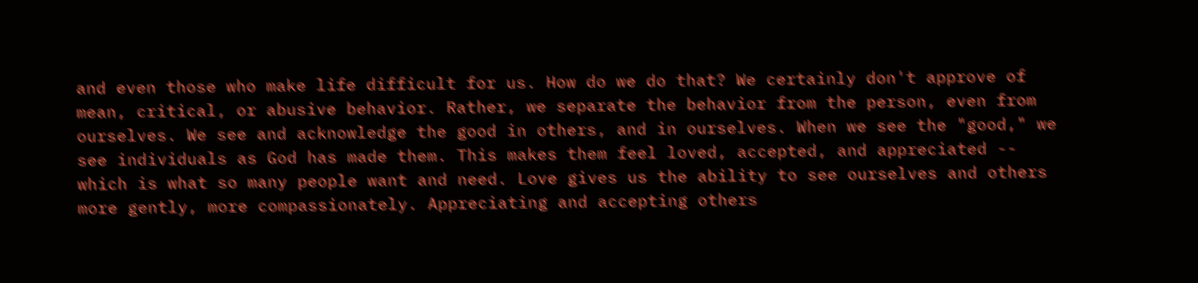and even those who make life difficult for us. How do we do that? We certainly don't approve of mean, critical, or abusive behavior. Rather, we separate the behavior from the person, even from ourselves. We see and acknowledge the good in others, and in ourselves. When we see the "good," we see individuals as God has made them. This makes them feel loved, accepted, and appreciated -- which is what so many people want and need. Love gives us the ability to see ourselves and others more gently, more compassionately. Appreciating and accepting others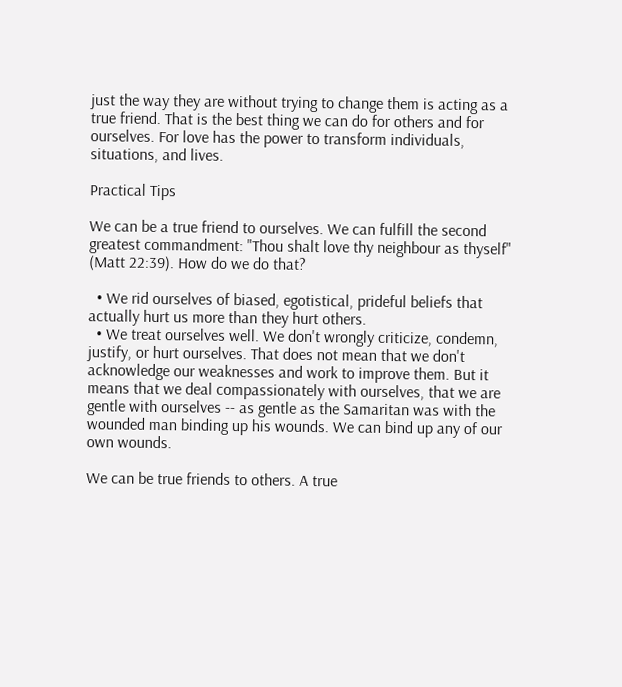just the way they are without trying to change them is acting as a true friend. That is the best thing we can do for others and for ourselves. For love has the power to transform individuals, situations, and lives.

Practical Tips

We can be a true friend to ourselves. We can fulfill the second greatest commandment: "Thou shalt love thy neighbour as thyself" (Matt 22:39). How do we do that?

  • We rid ourselves of biased, egotistical, prideful beliefs that actually hurt us more than they hurt others.
  • We treat ourselves well. We don't wrongly criticize, condemn, justify, or hurt ourselves. That does not mean that we don't acknowledge our weaknesses and work to improve them. But it means that we deal compassionately with ourselves, that we are gentle with ourselves -- as gentle as the Samaritan was with the wounded man binding up his wounds. We can bind up any of our own wounds.

We can be true friends to others. A true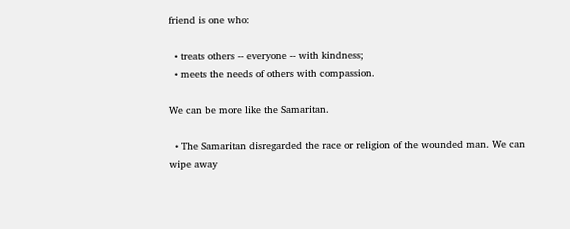friend is one who:

  • treats others -- everyone -- with kindness;
  • meets the needs of others with compassion.

We can be more like the Samaritan.

  • The Samaritan disregarded the race or religion of the wounded man. We can wipe away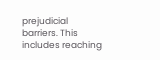prejudicial barriers. This includes reaching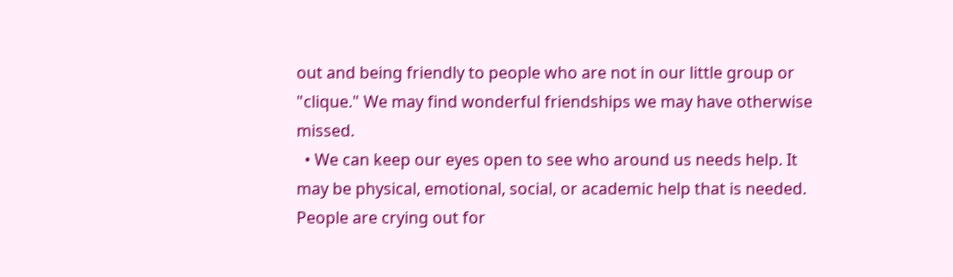out and being friendly to people who are not in our little group or "clique." We may find wonderful friendships we may have otherwise missed.
  • We can keep our eyes open to see who around us needs help. It may be physical, emotional, social, or academic help that is needed. People are crying out for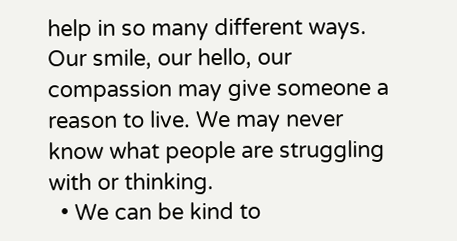help in so many different ways. Our smile, our hello, our compassion may give someone a reason to live. We may never know what people are struggling with or thinking.
  • We can be kind to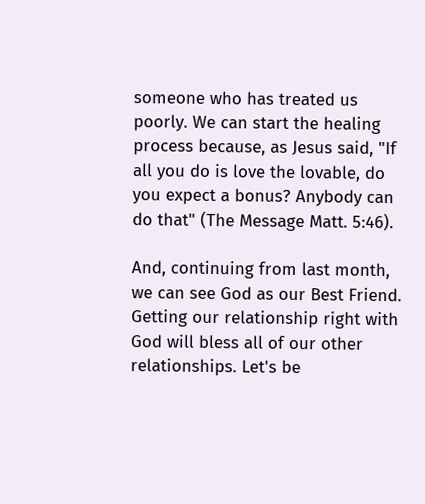someone who has treated us poorly. We can start the healing process because, as Jesus said, "If all you do is love the lovable, do you expect a bonus? Anybody can do that" (The Message Matt. 5:46).

And, continuing from last month, we can see God as our Best Friend. Getting our relationship right with God will bless all of our other relationships. Let's be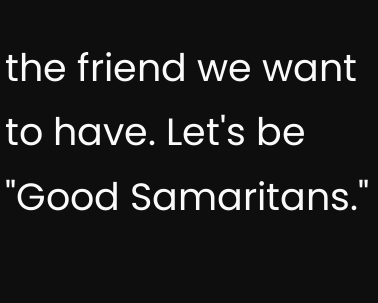the friend we want to have. Let's be "Good Samaritans."